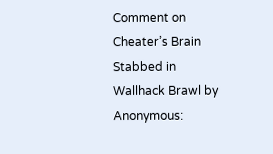Comment on Cheater’s Brain Stabbed in Wallhack Brawl by Anonymous: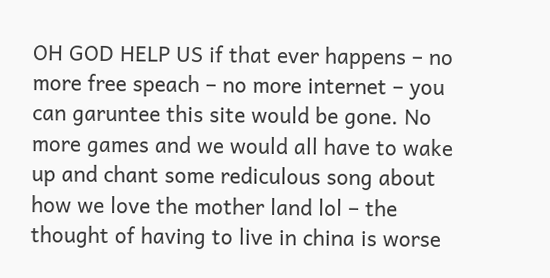OH GOD HELP US if that ever happens – no more free speach – no more internet – you can garuntee this site would be gone. No more games and we would all have to wake up and chant some rediculous song about how we love the mother land lol – the thought of having to live in china is worse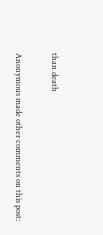than death

Anonymous made other comments on this post: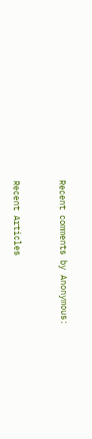Recent comments by Anonymous:


Recent Articles